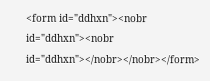<form id="ddhxn"><nobr id="ddhxn"><nobr id="ddhxn"></nobr></nobr></form>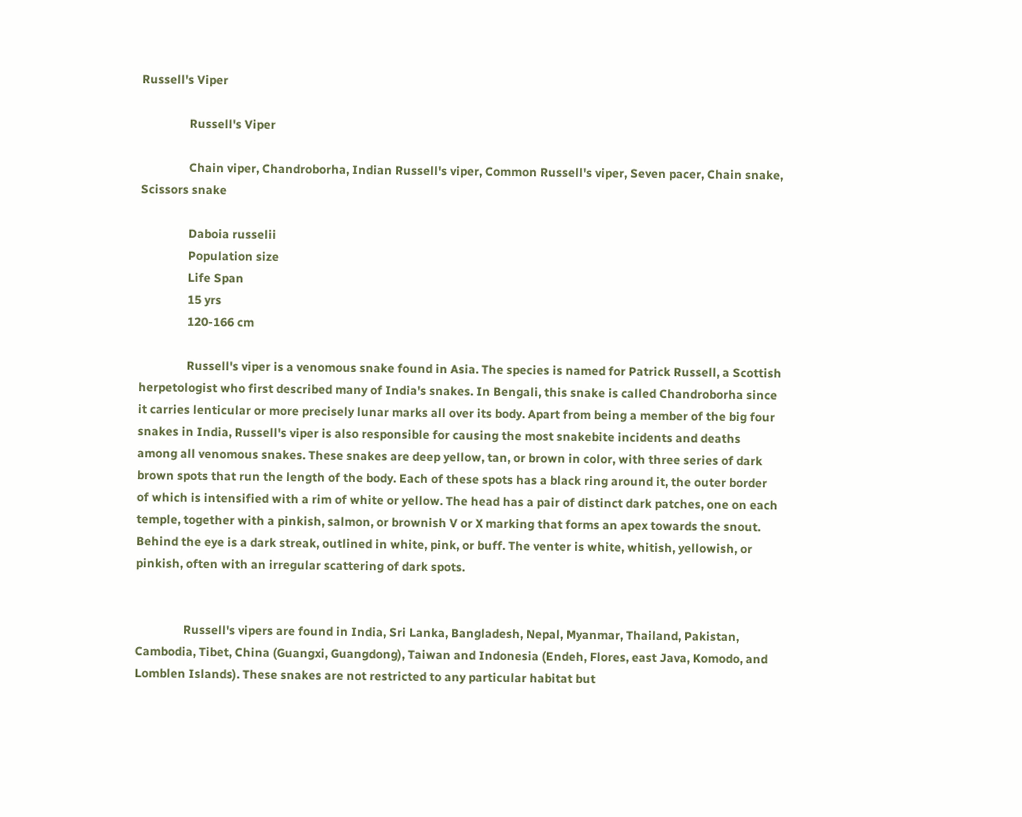Russell's Viper

                Russell's Viper

                Chain viper, Chandroborha, Indian Russell's viper, Common Russell's viper, Seven pacer, Chain snake, Scissors snake

                Daboia russelii
                Population size
                Life Span
                15 yrs
                120-166 cm

                Russell's viper is a venomous snake found in Asia. The species is named for Patrick Russell, a Scottish herpetologist who first described many of India's snakes. In Bengali, this snake is called Chandroborha since it carries lenticular or more precisely lunar marks all over its body. Apart from being a member of the big four snakes in India, Russell's viper is also responsible for causing the most snakebite incidents and deaths among all venomous snakes. These snakes are deep yellow, tan, or brown in color, with three series of dark brown spots that run the length of the body. Each of these spots has a black ring around it, the outer border of which is intensified with a rim of white or yellow. The head has a pair of distinct dark patches, one on each temple, together with a pinkish, salmon, or brownish V or X marking that forms an apex towards the snout. Behind the eye is a dark streak, outlined in white, pink, or buff. The venter is white, whitish, yellowish, or pinkish, often with an irregular scattering of dark spots.


                Russell's vipers are found in India, Sri Lanka, Bangladesh, Nepal, Myanmar, Thailand, Pakistan, Cambodia, Tibet, China (Guangxi, Guangdong), Taiwan and Indonesia (Endeh, Flores, east Java, Komodo, and Lomblen Islands). These snakes are not restricted to any particular habitat but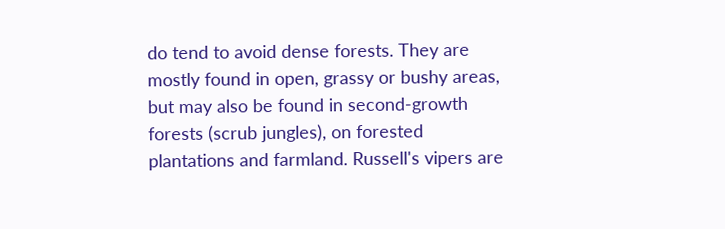do tend to avoid dense forests. They are mostly found in open, grassy or bushy areas, but may also be found in second-growth forests (scrub jungles), on forested plantations and farmland. Russell's vipers are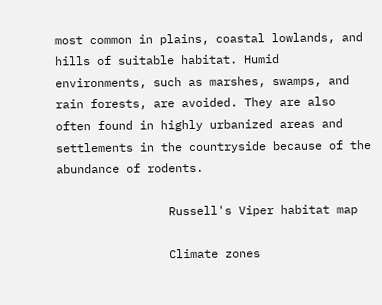most common in plains, coastal lowlands, and hills of suitable habitat. Humid environments, such as marshes, swamps, and rain forests, are avoided. They are also often found in highly urbanized areas and settlements in the countryside because of the abundance of rodents.

                Russell's Viper habitat map

                Climate zones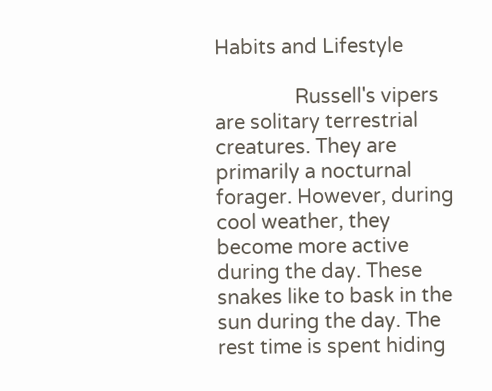Habits and Lifestyle

                Russell's vipers are solitary terrestrial creatures. They are primarily a nocturnal forager. However, during cool weather, they become more active during the day. These snakes like to bask in the sun during the day. The rest time is spent hiding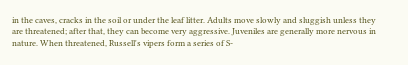in the caves, cracks in the soil or under the leaf litter. Adults move slowly and sluggish unless they are threatened; after that, they can become very aggressive. Juveniles are generally more nervous in nature. When threatened, Russell's vipers form a series of S-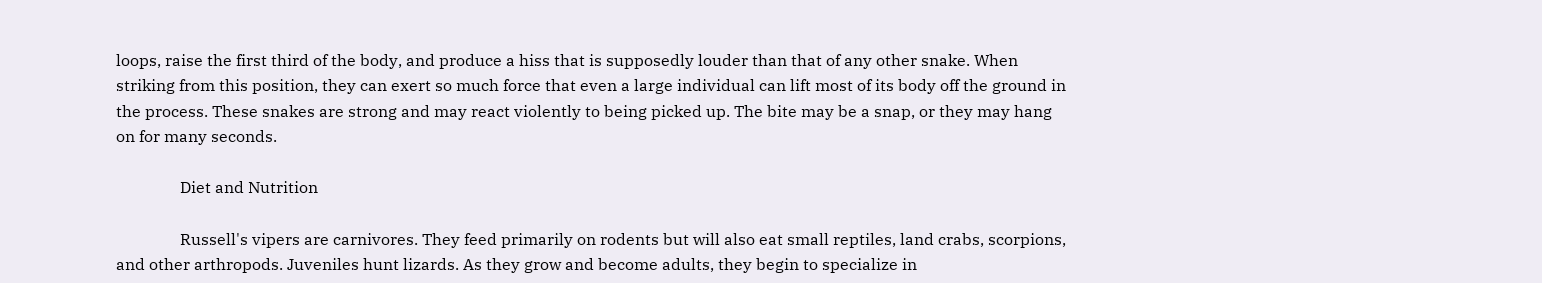loops, raise the first third of the body, and produce a hiss that is supposedly louder than that of any other snake. When striking from this position, they can exert so much force that even a large individual can lift most of its body off the ground in the process. These snakes are strong and may react violently to being picked up. The bite may be a snap, or they may hang on for many seconds.

                Diet and Nutrition

                Russell's vipers are carnivores. They feed primarily on rodents but will also eat small reptiles, land crabs, scorpions, and other arthropods. Juveniles hunt lizards. As they grow and become adults, they begin to specialize in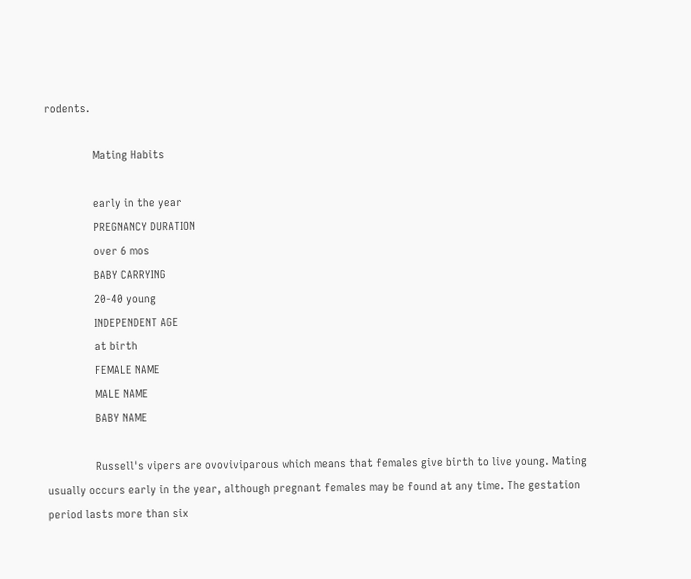rodents.

                Mating Habits

                early in the year
                PREGNANCY DURATION
                over 6 mos
                BABY CARRYING
                20-40 young
                INDEPENDENT AGE
                at birth
                FEMALE NAME
                MALE NAME
                BABY NAME

                Russell's vipers are ovoviviparous which means that females give birth to live young. Mating usually occurs early in the year, although pregnant females may be found at any time. The gestation period lasts more than six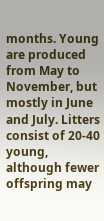months. Young are produced from May to November, but mostly in June and July. Litters consist of 20-40 young, although fewer offspring may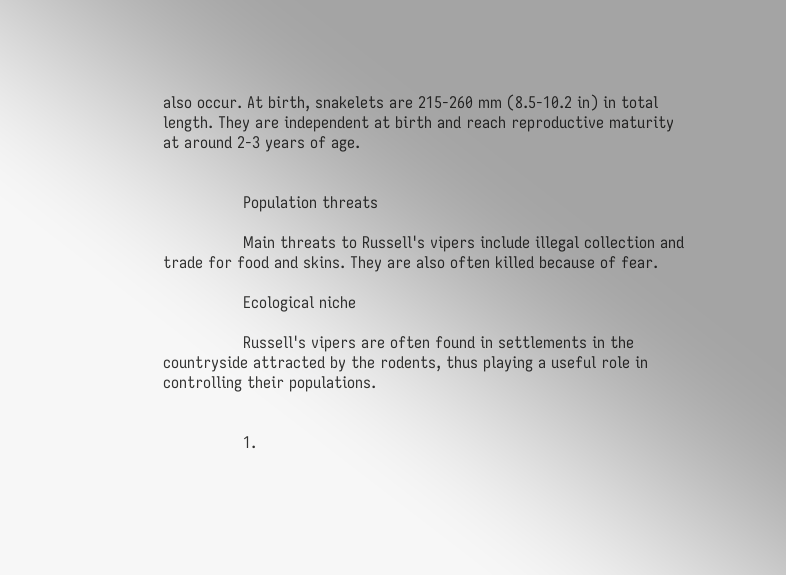also occur. At birth, snakelets are 215-260 mm (8.5-10.2 in) in total length. They are independent at birth and reach reproductive maturity at around 2-3 years of age.


                Population threats

                Main threats to Russell's vipers include illegal collection and trade for food and skins. They are also often killed because of fear.

                Ecological niche

                Russell's vipers are often found in settlements in the countryside attracted by the rodents, thus playing a useful role in controlling their populations.


                1.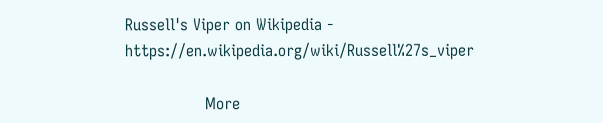Russell's Viper on Wikipedia - https://en.wikipedia.org/wiki/Russell%27s_viper

                More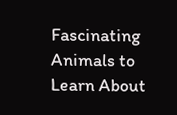Fascinating Animals to Learn About